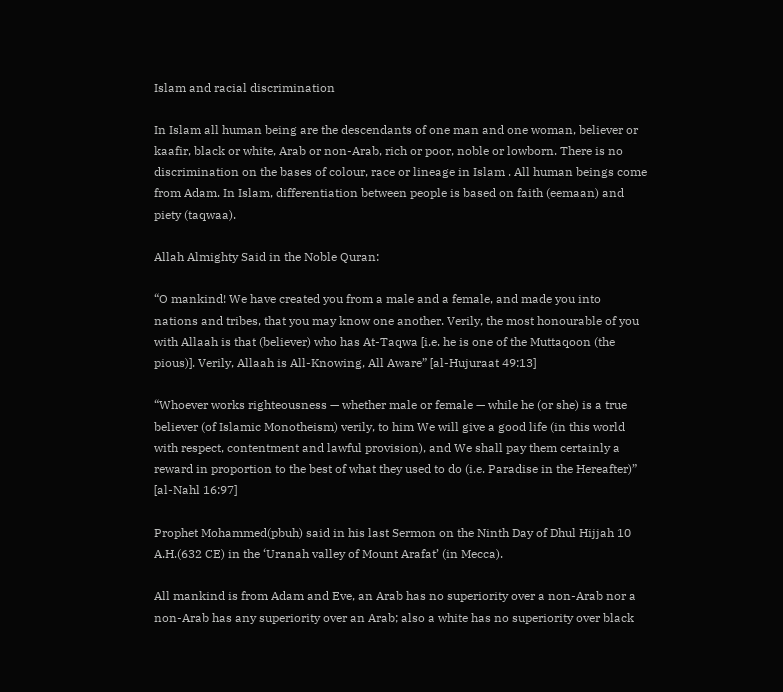Islam and racial discrimination

In Islam all human being are the descendants of one man and one woman, believer or kaafir, black or white, Arab or non-Arab, rich or poor, noble or lowborn. There is no discrimination on the bases of colour, race or lineage in Islam . All human beings come from Adam. In Islam, differentiation between people is based on faith (eemaan) and piety (taqwaa).

Allah Almighty Said in the Noble Quran:

“O mankind! We have created you from a male and a female, and made you into nations and tribes, that you may know one another. Verily, the most honourable of you with Allaah is that (believer) who has At-Taqwa [i.e. he is one of the Muttaqoon (the pious)]. Verily, Allaah is All-Knowing, All Aware” [al-Hujuraat 49:13]

“Whoever works righteousness — whether male or female — while he (or she) is a true believer (of Islamic Monotheism) verily, to him We will give a good life (in this world with respect, contentment and lawful provision), and We shall pay them certainly a reward in proportion to the best of what they used to do (i.e. Paradise in the Hereafter)” [al-Nahl 16:97]

Prophet Mohammed(pbuh) said in his last Sermon on the Ninth Day of Dhul Hijjah 10 A.H.(632 CE) in the ‘Uranah valley of Mount Arafat’ (in Mecca).

All mankind is from Adam and Eve, an Arab has no superiority over a non-Arab nor a non-Arab has any superiority over an Arab; also a white has no superiority over black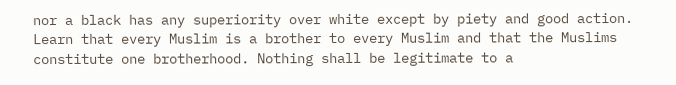nor a black has any superiority over white except by piety and good action. Learn that every Muslim is a brother to every Muslim and that the Muslims constitute one brotherhood. Nothing shall be legitimate to a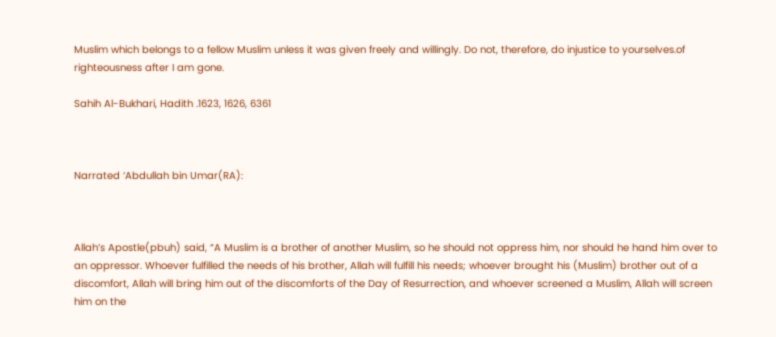Muslim which belongs to a fellow Muslim unless it was given freely and willingly. Do not, therefore, do injustice to yourselves.of righteousness after I am gone.

Sahih Al-Bukhari, Hadith .1623, 1626, 6361



Narrated ‘Abdullah bin Umar(RA):



Allah’s Apostle(pbuh) said, “A Muslim is a brother of another Muslim, so he should not oppress him, nor should he hand him over to an oppressor. Whoever fulfilled the needs of his brother, Allah will fulfill his needs; whoever brought his (Muslim) brother out of a discomfort, Allah will bring him out of the discomforts of the Day of Resurrection, and whoever screened a Muslim, Allah will screen him on the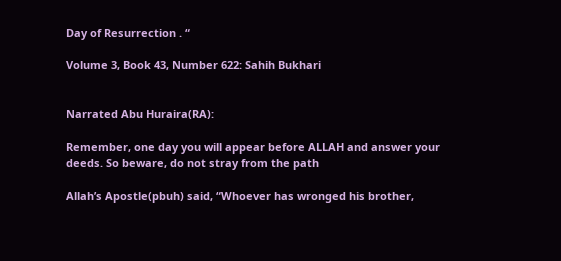Day of Resurrection . “

Volume 3, Book 43, Number 622: Sahih Bukhari


Narrated Abu Huraira(RA):

Remember, one day you will appear before ALLAH and answer your deeds. So beware, do not stray from the path

Allah’s Apostle(pbuh) said, “Whoever has wronged his brother,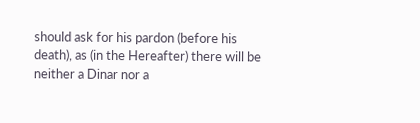should ask for his pardon (before his death), as (in the Hereafter) there will be neither a Dinar nor a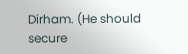Dirham. (He should secure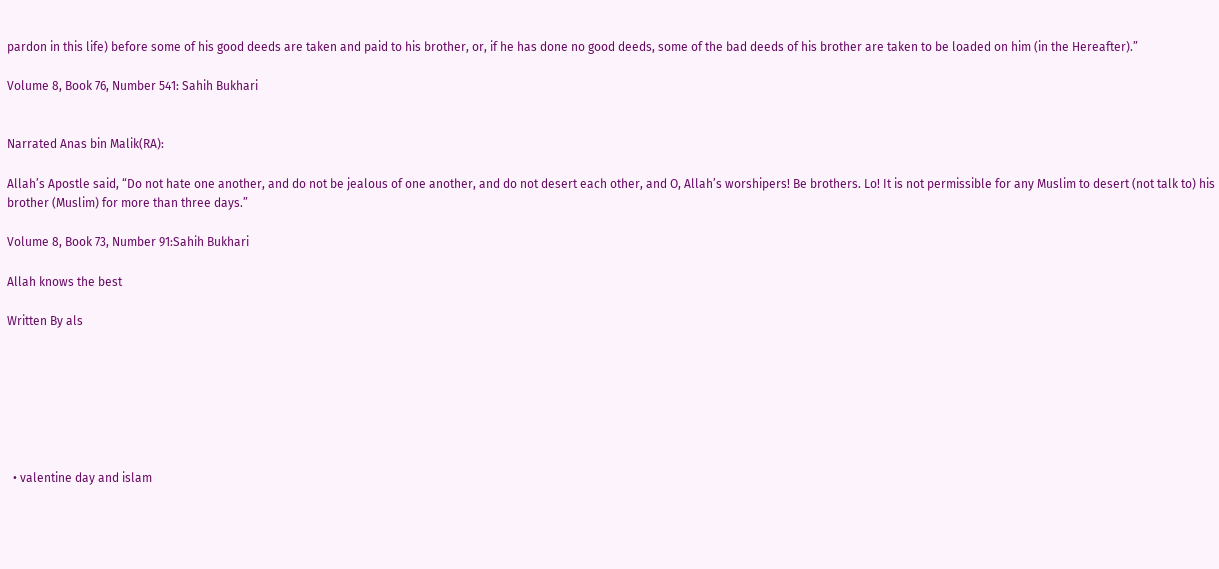pardon in this life) before some of his good deeds are taken and paid to his brother, or, if he has done no good deeds, some of the bad deeds of his brother are taken to be loaded on him (in the Hereafter).”

Volume 8, Book 76, Number 541: Sahih Bukhari


Narrated Anas bin Malik(RA):

Allah’s Apostle said, “Do not hate one another, and do not be jealous of one another, and do not desert each other, and O, Allah’s worshipers! Be brothers. Lo! It is not permissible for any Muslim to desert (not talk to) his brother (Muslim) for more than three days.”

Volume 8, Book 73, Number 91:Sahih Bukhari

Allah knows the best

Written By als







  • valentine day and islam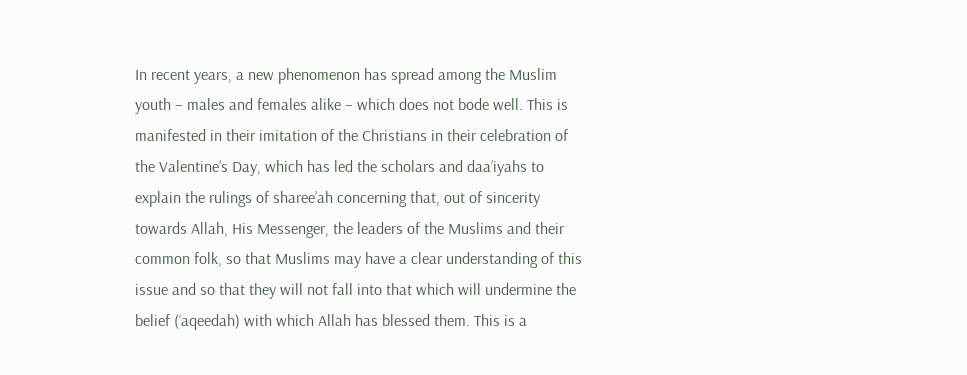In recent years, a new phenomenon has spread among the Muslim youth – males and females alike – which does not bode well. This is manifested in their imitation of the Christians in their celebration of the Valentine’s Day, which has led the scholars and daa’iyahs to explain the rulings of sharee’ah concerning that, out of sincerity towards Allah, His Messenger, the leaders of the Muslims and their common folk, so that Muslims may have a clear understanding of this issue and so that they will not fall into that which will undermine the belief (‘aqeedah) with which Allah has blessed them. This is a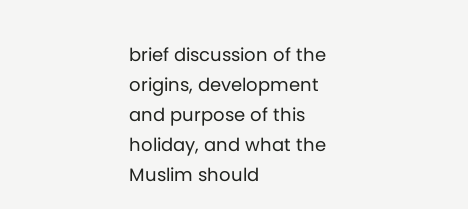brief discussion of the origins, development and purpose of this holiday, and what the Muslim should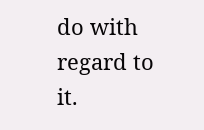do with regard to it.